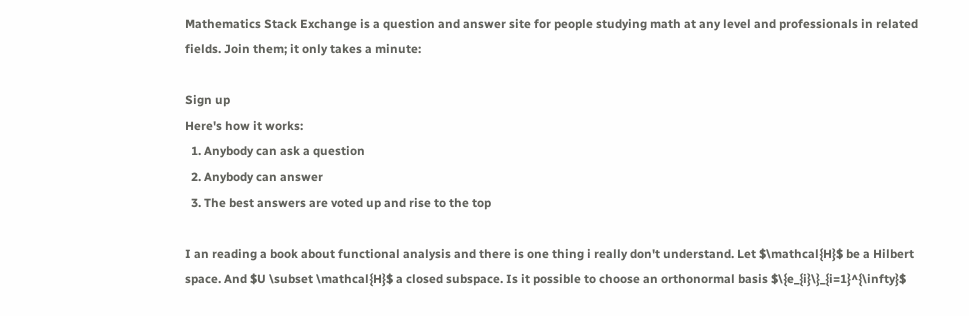Mathematics Stack Exchange is a question and answer site for people studying math at any level and professionals in related fields. Join them; it only takes a minute:

Sign up
Here's how it works:
  1. Anybody can ask a question
  2. Anybody can answer
  3. The best answers are voted up and rise to the top

I an reading a book about functional analysis and there is one thing i really don't understand. Let $\mathcal{H}$ be a Hilbert space. And $U \subset \mathcal{H}$ a closed subspace. Is it possible to choose an orthonormal basis $\{e_{i}\}_{i=1}^{\infty}$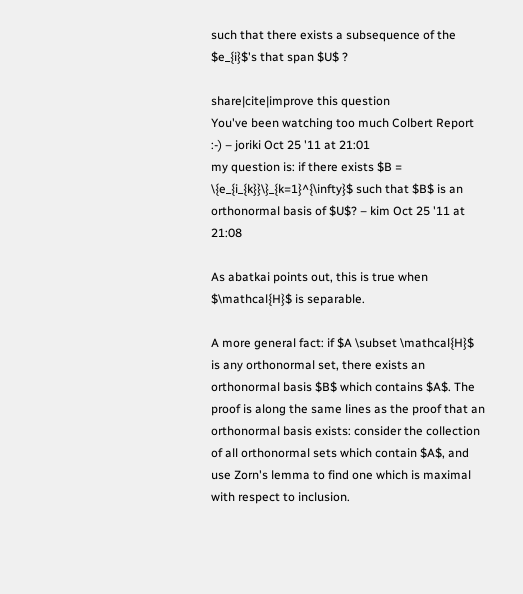such that there exists a subsequence of the $e_{i}$'s that span $U$ ?

share|cite|improve this question
You've been watching too much Colbert Report :-) – joriki Oct 25 '11 at 21:01
my question is: if there exists $B = \{e_{i_{k}}\}_{k=1}^{\infty}$ such that $B$ is an orthonormal basis of $U$? – kim Oct 25 '11 at 21:08

As abatkai points out, this is true when $\mathcal{H}$ is separable.

A more general fact: if $A \subset \mathcal{H}$ is any orthonormal set, there exists an orthonormal basis $B$ which contains $A$. The proof is along the same lines as the proof that an orthonormal basis exists: consider the collection of all orthonormal sets which contain $A$, and use Zorn's lemma to find one which is maximal with respect to inclusion.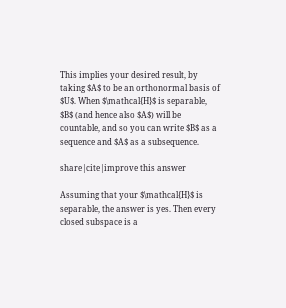This implies your desired result, by taking $A$ to be an orthonormal basis of $U$. When $\mathcal{H}$ is separable, $B$ (and hence also $A$) will be countable, and so you can write $B$ as a sequence and $A$ as a subsequence.

share|cite|improve this answer

Assuming that your $\mathcal{H}$ is separable, the answer is yes. Then every closed subspace is a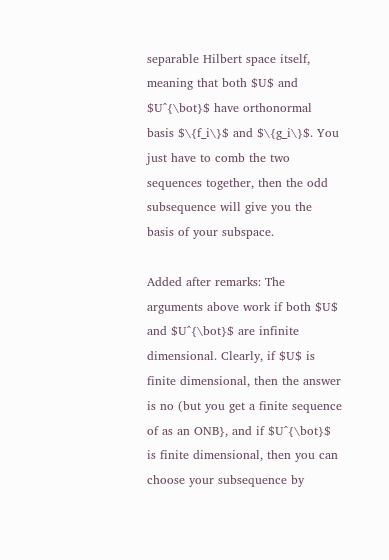separable Hilbert space itself, meaning that both $U$ and $U^{\bot}$ have orthonormal basis $\{f_i\}$ and $\{g_i\}$. You just have to comb the two sequences together, then the odd subsequence will give you the basis of your subspace.

Added after remarks: The arguments above work if both $U$ and $U^{\bot}$ are infinite dimensional. Clearly, if $U$ is finite dimensional, then the answer is no (but you get a finite sequence of as an ONB}, and if $U^{\bot}$ is finite dimensional, then you can choose your subsequence by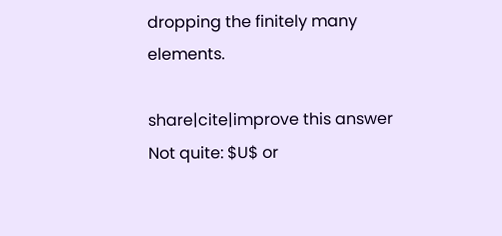dropping the finitely many elements.

share|cite|improve this answer
Not quite: $U$ or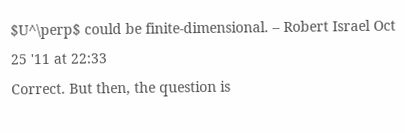$U^\perp$ could be finite-dimensional. – Robert Israel Oct 25 '11 at 22:33
Correct. But then, the question is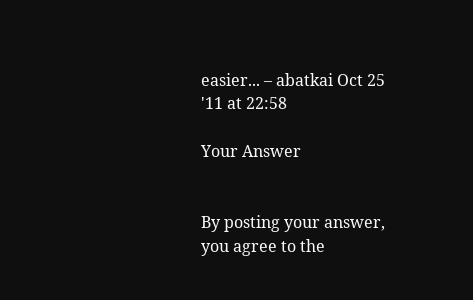easier... – abatkai Oct 25 '11 at 22:58

Your Answer


By posting your answer, you agree to the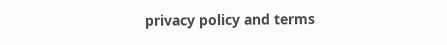privacy policy and terms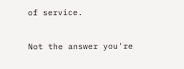of service.

Not the answer you're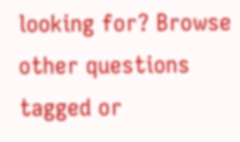looking for? Browse other questions tagged or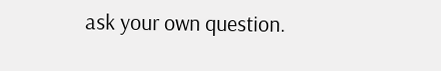ask your own question.